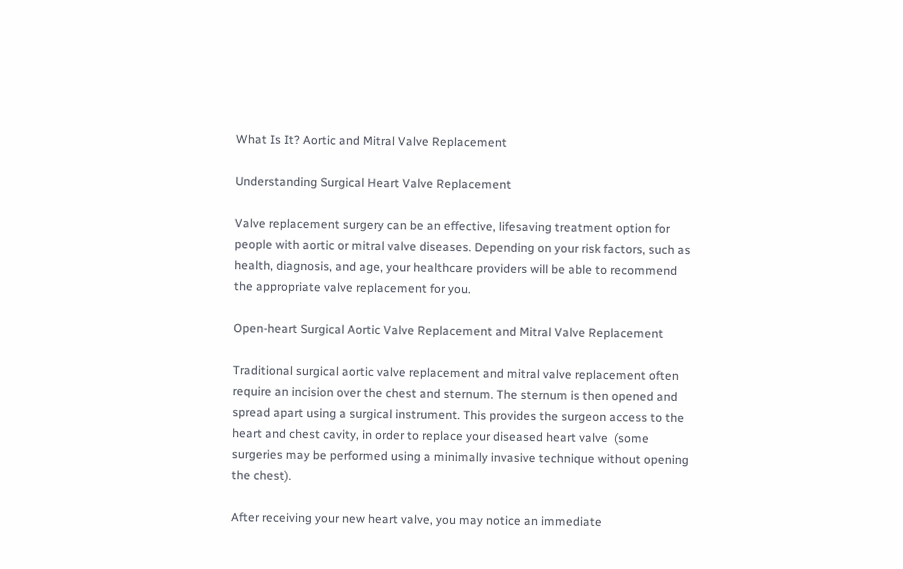What Is It? Aortic and Mitral Valve Replacement

Understanding Surgical Heart Valve Replacement

Valve replacement surgery can be an effective, lifesaving treatment option for people with aortic or mitral valve diseases. Depending on your risk factors, such as health, diagnosis, and age, your healthcare providers will be able to recommend the appropriate valve replacement for you.

Open-heart Surgical Aortic Valve Replacement and Mitral Valve Replacement

Traditional surgical aortic valve replacement and mitral valve replacement often require an incision over the chest and sternum. The sternum is then opened and spread apart using a surgical instrument. This provides the surgeon access to the heart and chest cavity, in order to replace your diseased heart valve  (some surgeries may be performed using a minimally invasive technique without opening the chest).

After receiving your new heart valve, you may notice an immediate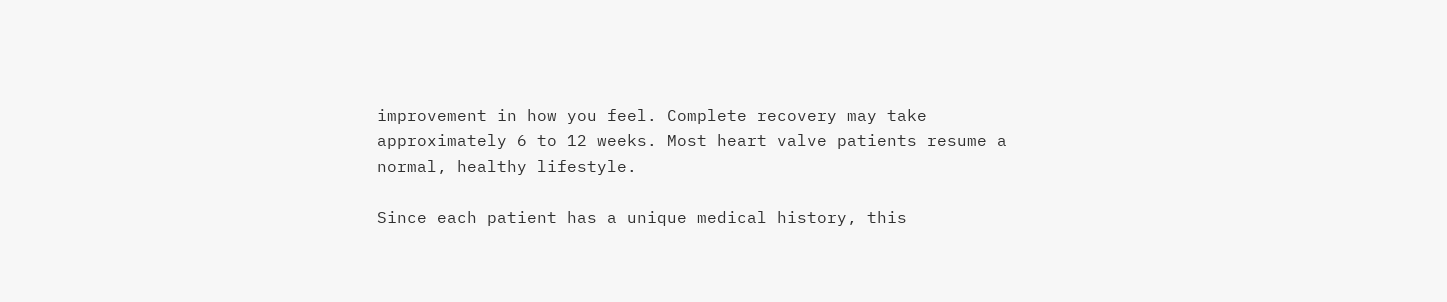improvement in how you feel. Complete recovery may take approximately 6 to 12 weeks. Most heart valve patients resume a normal, healthy lifestyle.

Since each patient has a unique medical history, this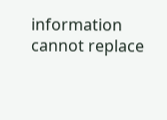information cannot replace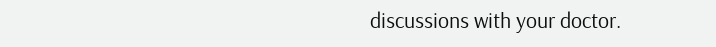discussions with your doctor.